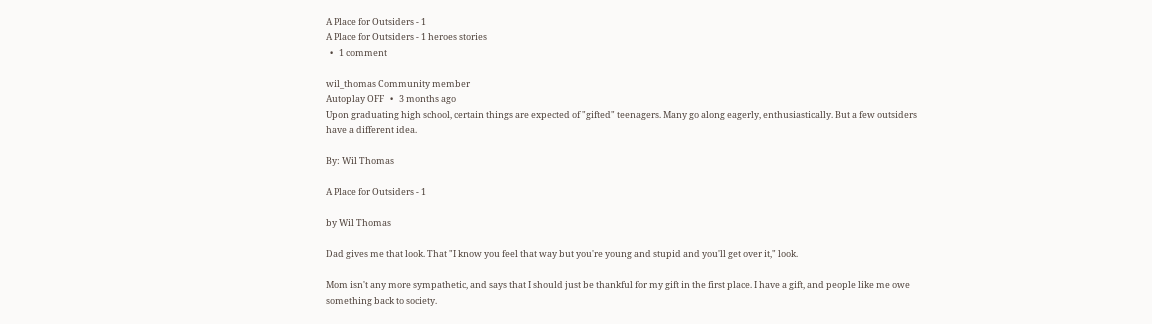A Place for Outsiders - 1
A Place for Outsiders - 1 heroes stories
  •   1 comment

wil_thomas Community member
Autoplay OFF   •   3 months ago
Upon graduating high school, certain things are expected of "gifted" teenagers. Many go along eagerly, enthusiastically. But a few outsiders have a different idea.

By: Wil Thomas

A Place for Outsiders - 1

by Wil Thomas

Dad gives me that look. That "I know you feel that way but you're young and stupid and you'll get over it," look.

Mom isn't any more sympathetic, and says that I should just be thankful for my gift in the first place. I have a gift, and people like me owe something back to society.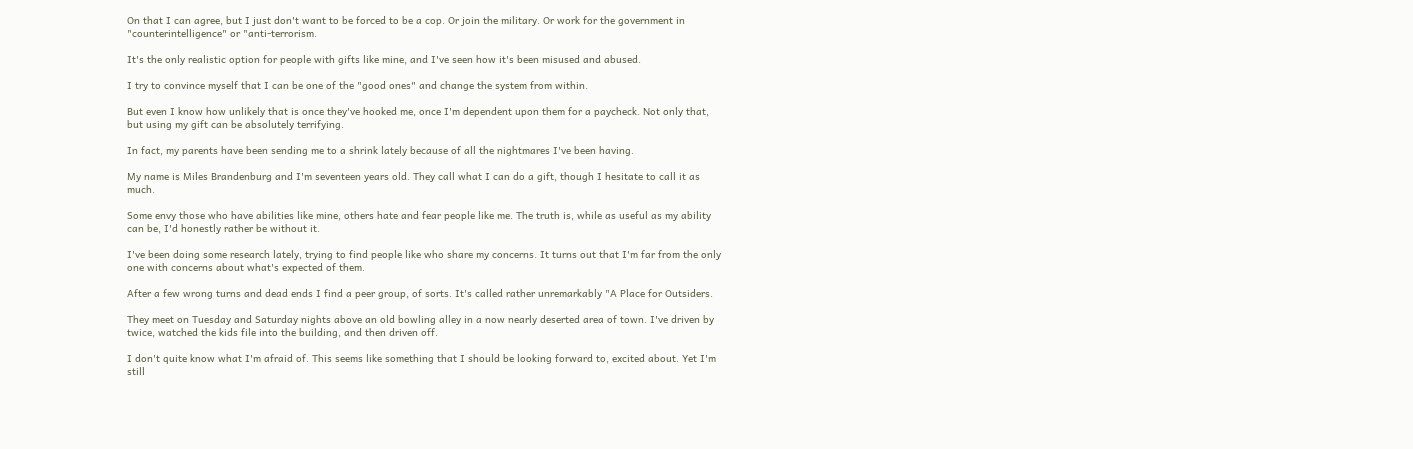On that I can agree, but I just don't want to be forced to be a cop. Or join the military. Or work for the government in "counterintelligence" or "anti-terrorism.

It's the only realistic option for people with gifts like mine, and I've seen how it's been misused and abused.

I try to convince myself that I can be one of the "good ones" and change the system from within.

But even I know how unlikely that is once they've hooked me, once I'm dependent upon them for a paycheck. Not only that, but using my gift can be absolutely terrifying.

In fact, my parents have been sending me to a shrink lately because of all the nightmares I've been having.

My name is Miles Brandenburg and I'm seventeen years old. They call what I can do a gift, though I hesitate to call it as much.

Some envy those who have abilities like mine, others hate and fear people like me. The truth is, while as useful as my ability can be, I'd honestly rather be without it.

I've been doing some research lately, trying to find people like who share my concerns. It turns out that I'm far from the only one with concerns about what's expected of them.

After a few wrong turns and dead ends I find a peer group, of sorts. It's called rather unremarkably "A Place for Outsiders.

They meet on Tuesday and Saturday nights above an old bowling alley in a now nearly deserted area of town. I've driven by twice, watched the kids file into the building, and then driven off.

I don't quite know what I'm afraid of. This seems like something that I should be looking forward to, excited about. Yet I'm still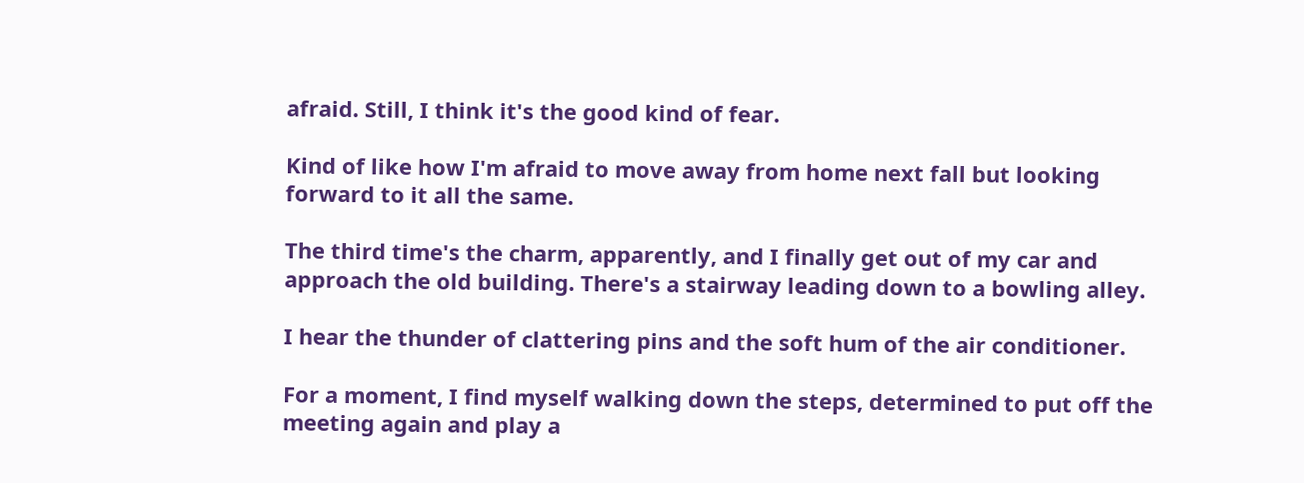afraid. Still, I think it's the good kind of fear.

Kind of like how I'm afraid to move away from home next fall but looking forward to it all the same.

The third time's the charm, apparently, and I finally get out of my car and approach the old building. There's a stairway leading down to a bowling alley.

I hear the thunder of clattering pins and the soft hum of the air conditioner.

For a moment, I find myself walking down the steps, determined to put off the meeting again and play a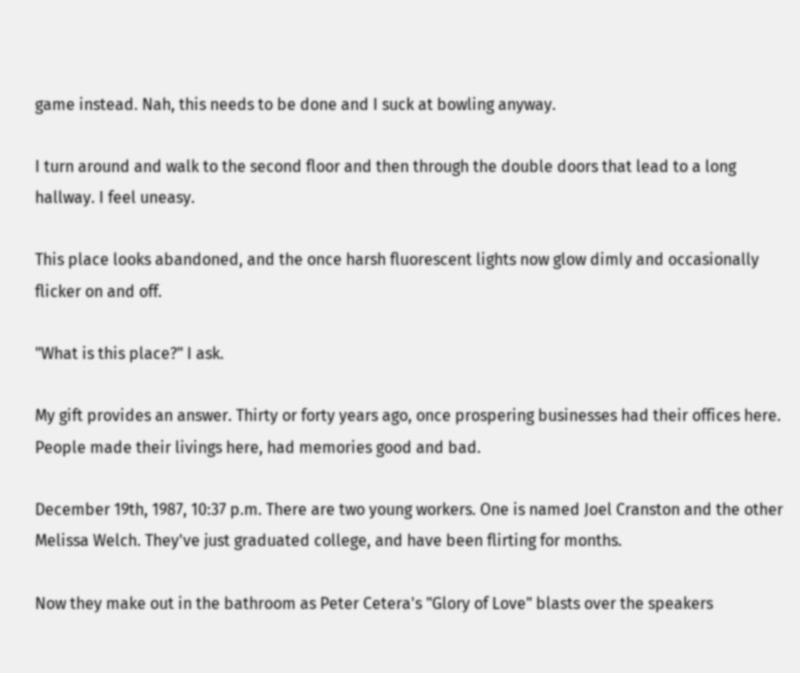game instead. Nah, this needs to be done and I suck at bowling anyway.

I turn around and walk to the second floor and then through the double doors that lead to a long hallway. I feel uneasy.

This place looks abandoned, and the once harsh fluorescent lights now glow dimly and occasionally flicker on and off.

"What is this place?" I ask.

My gift provides an answer. Thirty or forty years ago, once prospering businesses had their offices here. People made their livings here, had memories good and bad.

December 19th, 1987, 10:37 p.m. There are two young workers. One is named Joel Cranston and the other Melissa Welch. They've just graduated college, and have been flirting for months.

Now they make out in the bathroom as Peter Cetera's "Glory of Love" blasts over the speakers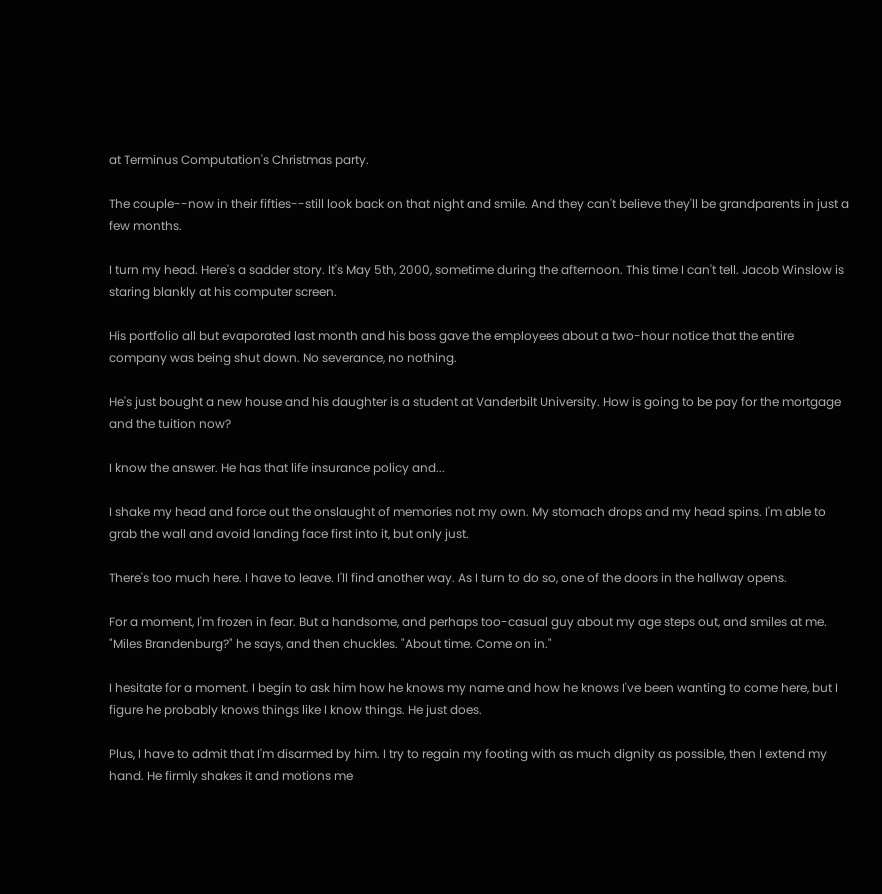at Terminus Computation's Christmas party.

The couple--now in their fifties--still look back on that night and smile. And they can't believe they'll be grandparents in just a few months.

I turn my head. Here's a sadder story. It's May 5th, 2000, sometime during the afternoon. This time I can't tell. Jacob Winslow is staring blankly at his computer screen.

His portfolio all but evaporated last month and his boss gave the employees about a two-hour notice that the entire company was being shut down. No severance, no nothing.

He's just bought a new house and his daughter is a student at Vanderbilt University. How is going to be pay for the mortgage and the tuition now?

I know the answer. He has that life insurance policy and...

I shake my head and force out the onslaught of memories not my own. My stomach drops and my head spins. I'm able to grab the wall and avoid landing face first into it, but only just.

There's too much here. I have to leave. I'll find another way. As I turn to do so, one of the doors in the hallway opens.

For a moment, I'm frozen in fear. But a handsome, and perhaps too-casual guy about my age steps out, and smiles at me. "Miles Brandenburg?" he says, and then chuckles. "About time. Come on in."

I hesitate for a moment. I begin to ask him how he knows my name and how he knows I've been wanting to come here, but I figure he probably knows things like I know things. He just does.

Plus, I have to admit that I'm disarmed by him. I try to regain my footing with as much dignity as possible, then I extend my hand. He firmly shakes it and motions me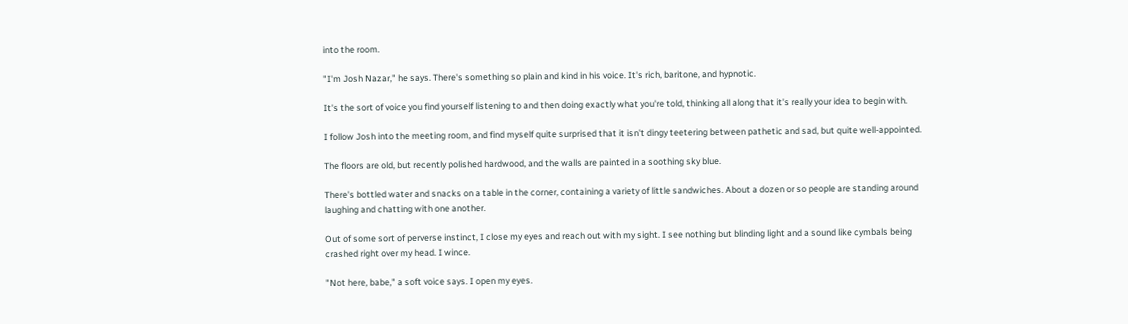into the room.

"I'm Josh Nazar," he says. There's something so plain and kind in his voice. It's rich, baritone, and hypnotic.

It's the sort of voice you find yourself listening to and then doing exactly what you're told, thinking all along that it's really your idea to begin with.

I follow Josh into the meeting room, and find myself quite surprised that it isn't dingy teetering between pathetic and sad, but quite well-appointed.

The floors are old, but recently polished hardwood, and the walls are painted in a soothing sky blue.

There's bottled water and snacks on a table in the corner, containing a variety of little sandwiches. About a dozen or so people are standing around laughing and chatting with one another.

Out of some sort of perverse instinct, I close my eyes and reach out with my sight. I see nothing but blinding light and a sound like cymbals being crashed right over my head. I wince.

"Not here, babe," a soft voice says. I open my eyes.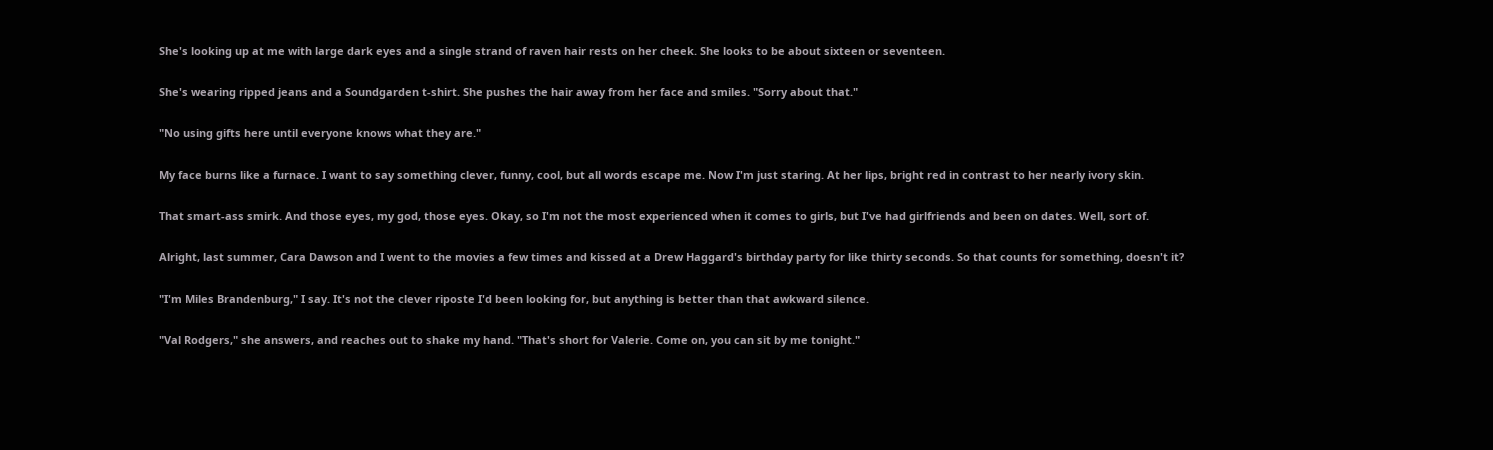She's looking up at me with large dark eyes and a single strand of raven hair rests on her cheek. She looks to be about sixteen or seventeen.

She's wearing ripped jeans and a Soundgarden t-shirt. She pushes the hair away from her face and smiles. "Sorry about that."

"No using gifts here until everyone knows what they are."

My face burns like a furnace. I want to say something clever, funny, cool, but all words escape me. Now I'm just staring. At her lips, bright red in contrast to her nearly ivory skin.

That smart-ass smirk. And those eyes, my god, those eyes. Okay, so I'm not the most experienced when it comes to girls, but I've had girlfriends and been on dates. Well, sort of.

Alright, last summer, Cara Dawson and I went to the movies a few times and kissed at a Drew Haggard's birthday party for like thirty seconds. So that counts for something, doesn't it?

"I'm Miles Brandenburg," I say. It's not the clever riposte I'd been looking for, but anything is better than that awkward silence.

"Val Rodgers," she answers, and reaches out to shake my hand. "That's short for Valerie. Come on, you can sit by me tonight."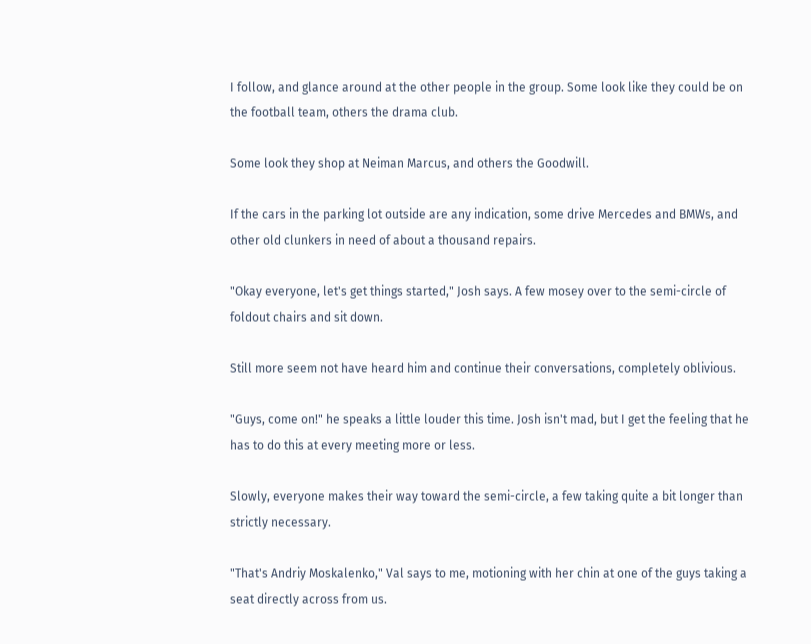I follow, and glance around at the other people in the group. Some look like they could be on the football team, others the drama club.

Some look they shop at Neiman Marcus, and others the Goodwill.

If the cars in the parking lot outside are any indication, some drive Mercedes and BMWs, and other old clunkers in need of about a thousand repairs.

"Okay everyone, let's get things started," Josh says. A few mosey over to the semi-circle of foldout chairs and sit down.

Still more seem not have heard him and continue their conversations, completely oblivious.

"Guys, come on!" he speaks a little louder this time. Josh isn't mad, but I get the feeling that he has to do this at every meeting more or less.

Slowly, everyone makes their way toward the semi-circle, a few taking quite a bit longer than strictly necessary.

"That's Andriy Moskalenko," Val says to me, motioning with her chin at one of the guys taking a seat directly across from us.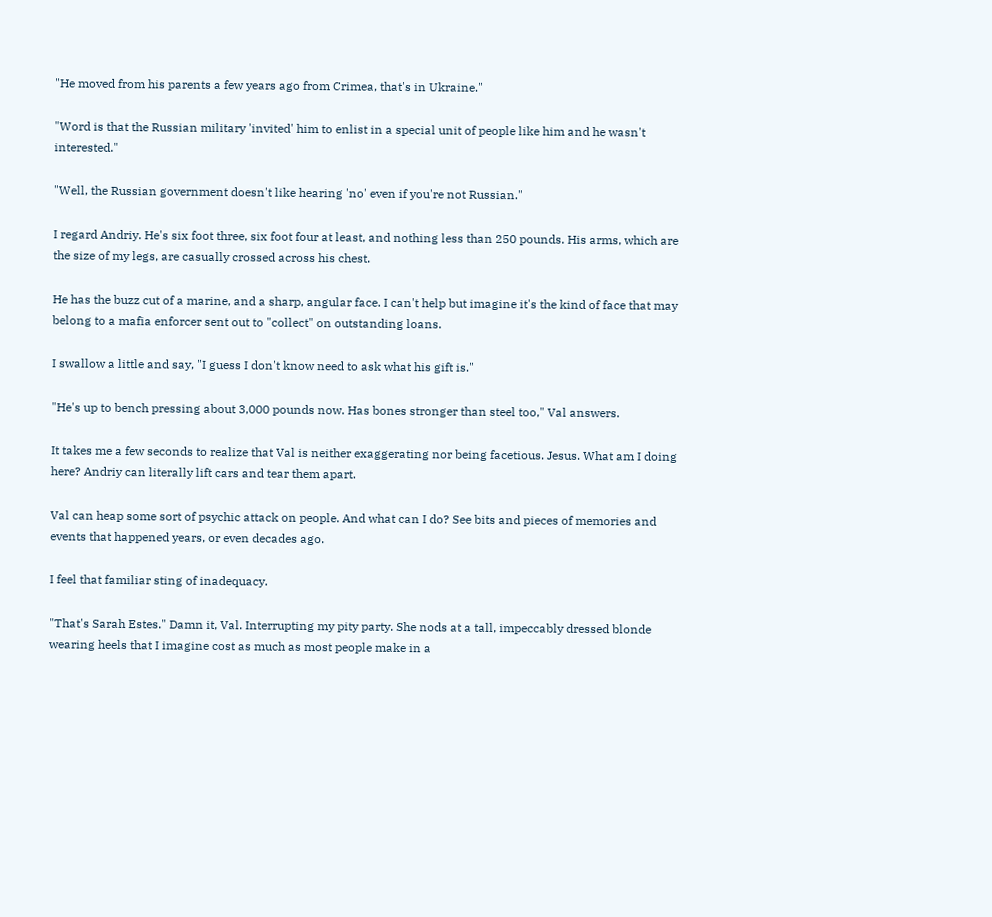"He moved from his parents a few years ago from Crimea, that's in Ukraine."

"Word is that the Russian military 'invited' him to enlist in a special unit of people like him and he wasn't interested."

"Well, the Russian government doesn't like hearing 'no' even if you're not Russian."

I regard Andriy. He's six foot three, six foot four at least, and nothing less than 250 pounds. His arms, which are the size of my legs, are casually crossed across his chest.

He has the buzz cut of a marine, and a sharp, angular face. I can't help but imagine it's the kind of face that may belong to a mafia enforcer sent out to "collect" on outstanding loans.

I swallow a little and say, "I guess I don't know need to ask what his gift is."

"He's up to bench pressing about 3,000 pounds now. Has bones stronger than steel too," Val answers.

It takes me a few seconds to realize that Val is neither exaggerating nor being facetious. Jesus. What am I doing here? Andriy can literally lift cars and tear them apart.

Val can heap some sort of psychic attack on people. And what can I do? See bits and pieces of memories and events that happened years, or even decades ago.

I feel that familiar sting of inadequacy.

"That's Sarah Estes." Damn it, Val. Interrupting my pity party. She nods at a tall, impeccably dressed blonde wearing heels that I imagine cost as much as most people make in a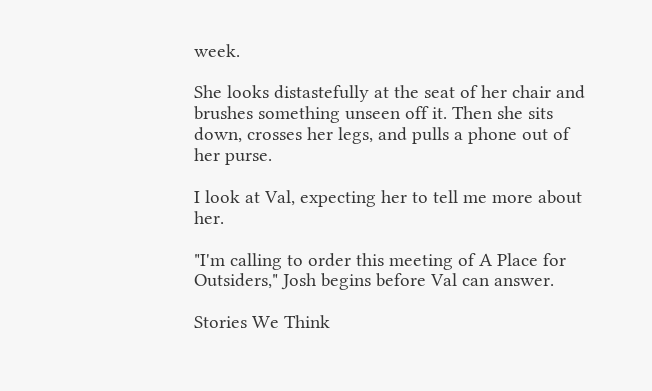week.

She looks distastefully at the seat of her chair and brushes something unseen off it. Then she sits down, crosses her legs, and pulls a phone out of her purse.

I look at Val, expecting her to tell me more about her.

"I'm calling to order this meeting of A Place for Outsiders," Josh begins before Val can answer.

Stories We Think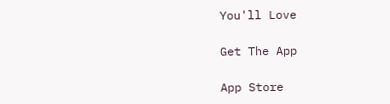You'll Love

Get The App

App Store